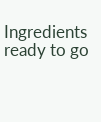Ingredients ready to go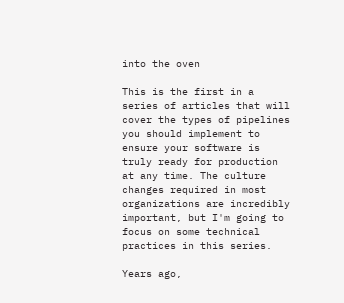into the oven

This is the first in a series of articles that will cover the types of pipelines you should implement to ensure your software is truly ready for production at any time. The culture changes required in most organizations are incredibly important, but I'm going to focus on some technical practices in this series.

Years ago,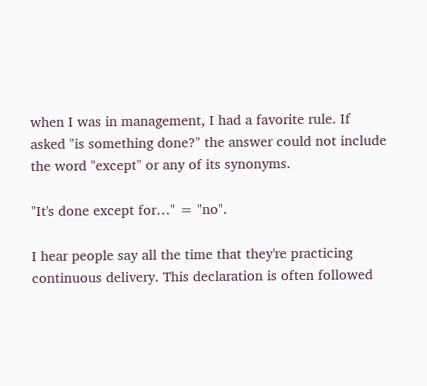when I was in management, I had a favorite rule. If asked "is something done?" the answer could not include the word "except" or any of its synonyms.

"It's done except for…" = "no".

I hear people say all the time that they're practicing continuous delivery. This declaration is often followed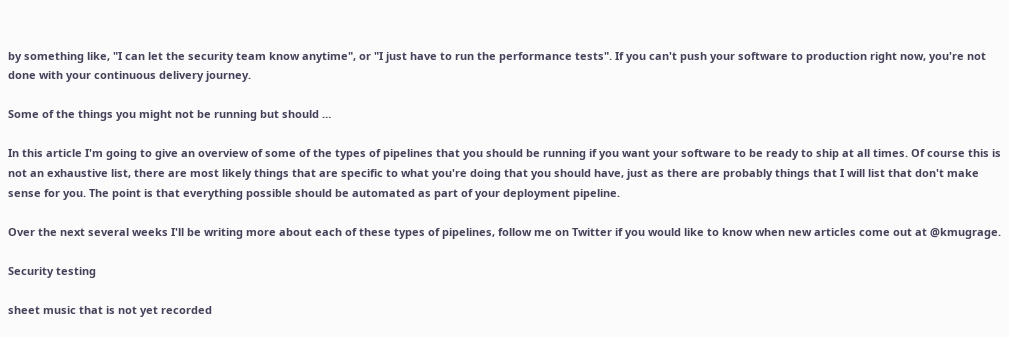by something like, "I can let the security team know anytime", or "I just have to run the performance tests". If you can't push your software to production right now, you're not done with your continuous delivery journey.

Some of the things you might not be running but should …

In this article I'm going to give an overview of some of the types of pipelines that you should be running if you want your software to be ready to ship at all times. Of course this is not an exhaustive list, there are most likely things that are specific to what you're doing that you should have, just as there are probably things that I will list that don't make sense for you. The point is that everything possible should be automated as part of your deployment pipeline.

Over the next several weeks I'll be writing more about each of these types of pipelines, follow me on Twitter if you would like to know when new articles come out at @kmugrage.

Security testing

sheet music that is not yet recorded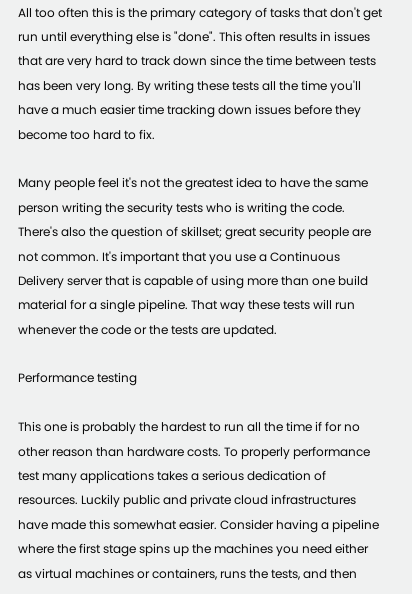All too often this is the primary category of tasks that don't get run until everything else is "done". This often results in issues that are very hard to track down since the time between tests has been very long. By writing these tests all the time you'll have a much easier time tracking down issues before they become too hard to fix.

Many people feel it's not the greatest idea to have the same person writing the security tests who is writing the code. There's also the question of skillset; great security people are not common. It's important that you use a Continuous Delivery server that is capable of using more than one build material for a single pipeline. That way these tests will run whenever the code or the tests are updated.

Performance testing

This one is probably the hardest to run all the time if for no other reason than hardware costs. To properly performance test many applications takes a serious dedication of resources. Luckily public and private cloud infrastructures have made this somewhat easier. Consider having a pipeline where the first stage spins up the machines you need either as virtual machines or containers, runs the tests, and then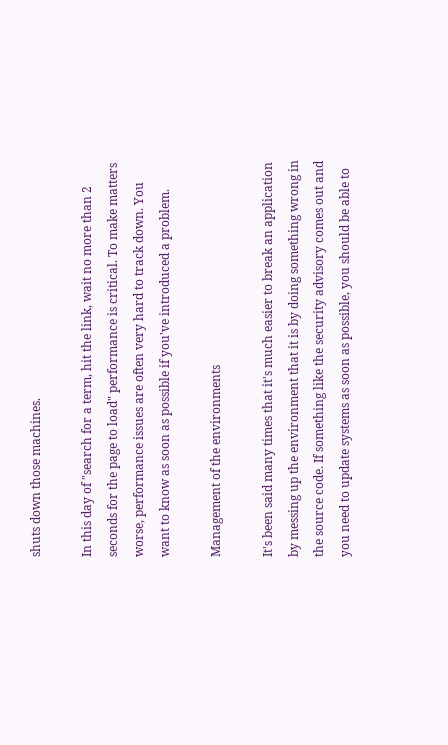shuts down those machines.

In this day of "search for a term, hit the link, wait no more than 2 seconds for the page to load" performance is critical. To make matters worse, performance issues are often very hard to track down. You want to know as soon as possible if you've introduced a problem.

Management of the environments

It's been said many times that it's much easier to break an application by messing up the environment that it is by doing something wrong in the source code. If something like the security advisory comes out and you need to update systems as soon as possible, you should be able to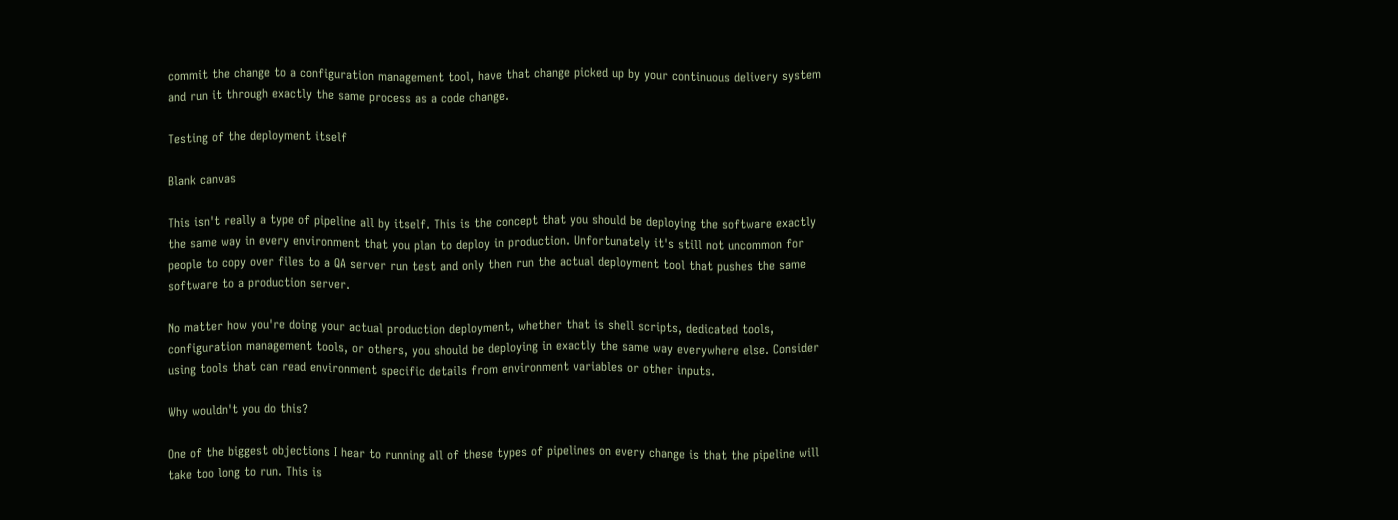commit the change to a configuration management tool, have that change picked up by your continuous delivery system and run it through exactly the same process as a code change.

Testing of the deployment itself

Blank canvas

This isn't really a type of pipeline all by itself. This is the concept that you should be deploying the software exactly the same way in every environment that you plan to deploy in production. Unfortunately it's still not uncommon for people to copy over files to a QA server run test and only then run the actual deployment tool that pushes the same software to a production server.

No matter how you're doing your actual production deployment, whether that is shell scripts, dedicated tools, configuration management tools, or others, you should be deploying in exactly the same way everywhere else. Consider using tools that can read environment specific details from environment variables or other inputs.

Why wouldn't you do this?

One of the biggest objections I hear to running all of these types of pipelines on every change is that the pipeline will take too long to run. This is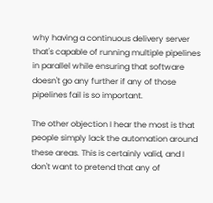why having a continuous delivery server that's capable of running multiple pipelines in parallel while ensuring that software doesn't go any further if any of those pipelines fail is so important.

The other objection I hear the most is that people simply lack the automation around these areas. This is certainly valid, and I don't want to pretend that any of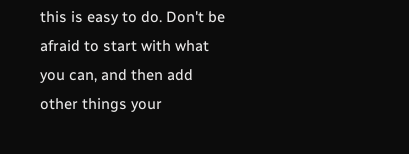this is easy to do. Don't be afraid to start with what you can, and then add other things your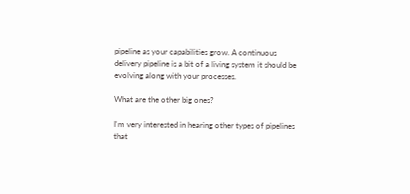pipeline as your capabilities grow. A continuous delivery pipeline is a bit of a living system it should be evolving along with your processes.

What are the other big ones?

I'm very interested in hearing other types of pipelines that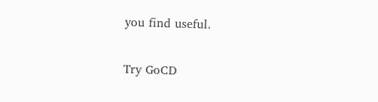you find useful.

Try GoCD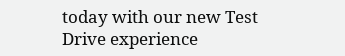today with our new Test Drive experience